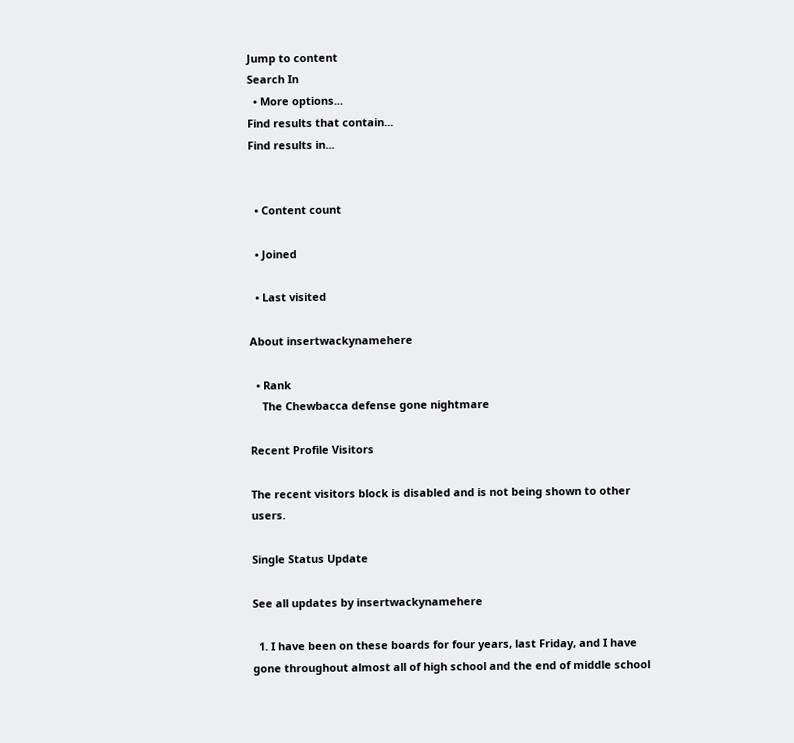Jump to content
Search In
  • More options...
Find results that contain...
Find results in...


  • Content count

  • Joined

  • Last visited

About insertwackynamehere

  • Rank
    The Chewbacca defense gone nightmare

Recent Profile Visitors

The recent visitors block is disabled and is not being shown to other users.

Single Status Update

See all updates by insertwackynamehere

  1. I have been on these boards for four years, last Friday, and I have gone throughout almost all of high school and the end of middle school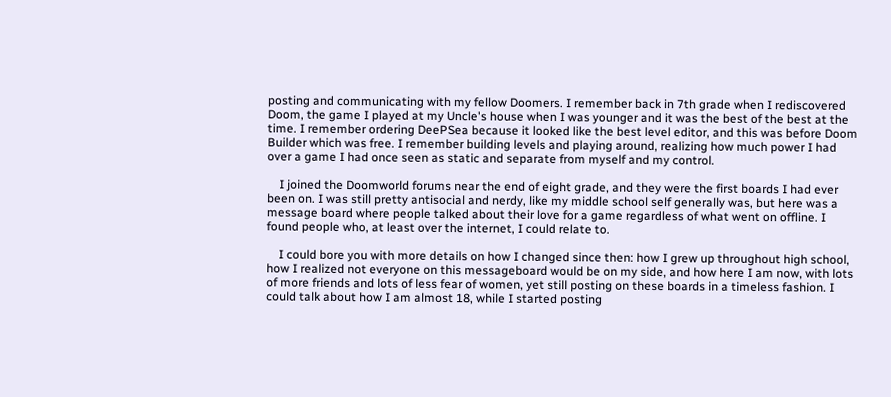posting and communicating with my fellow Doomers. I remember back in 7th grade when I rediscovered Doom, the game I played at my Uncle's house when I was younger and it was the best of the best at the time. I remember ordering DeePSea because it looked like the best level editor, and this was before Doom Builder which was free. I remember building levels and playing around, realizing how much power I had over a game I had once seen as static and separate from myself and my control.

    I joined the Doomworld forums near the end of eight grade, and they were the first boards I had ever been on. I was still pretty antisocial and nerdy, like my middle school self generally was, but here was a message board where people talked about their love for a game regardless of what went on offline. I found people who, at least over the internet, I could relate to.

    I could bore you with more details on how I changed since then: how I grew up throughout high school, how I realized not everyone on this messageboard would be on my side, and how here I am now, with lots of more friends and lots of less fear of women, yet still posting on these boards in a timeless fashion. I could talk about how I am almost 18, while I started posting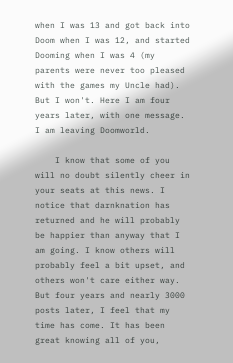when I was 13 and got back into Doom when I was 12, and started Dooming when I was 4 (my parents were never too pleased with the games my Uncle had). But I won't. Here I am four years later, with one message. I am leaving Doomworld.

    I know that some of you will no doubt silently cheer in your seats at this news. I notice that darnknation has returned and he will probably be happier than anyway that I am going. I know others will probably feel a bit upset, and others won't care either way. But four years and nearly 3000 posts later, I feel that my time has come. It has been great knowing all of you,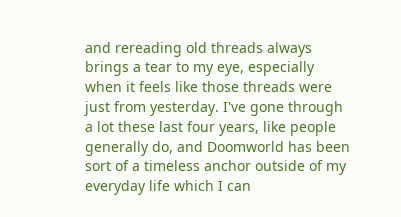and rereading old threads always brings a tear to my eye, especially when it feels like those threads were just from yesterday. I've gone through a lot these last four years, like people generally do, and Doomworld has been sort of a timeless anchor outside of my everyday life which I can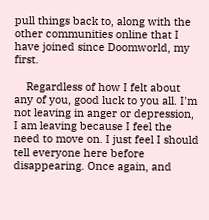pull things back to, along with the other communities online that I have joined since Doomworld, my first.

    Regardless of how I felt about any of you, good luck to you all. I'm not leaving in anger or depression, I am leaving because I feel the need to move on. I just feel I should tell everyone here before disappearing. Once again, and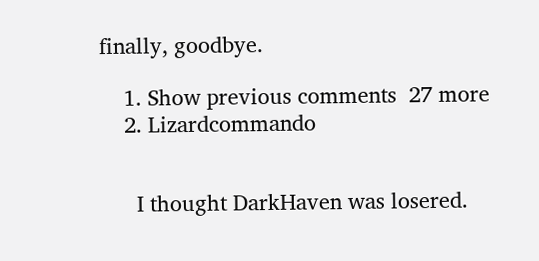finally, goodbye.

    1. Show previous comments  27 more
    2. Lizardcommando


      I thought DarkHaven was losered.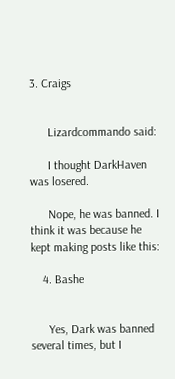3. Craigs


      Lizardcommando said:

      I thought DarkHaven was losered.

      Nope, he was banned. I think it was because he kept making posts like this:

    4. Bashe


      Yes, Dark was banned several times, but I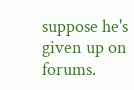suppose he's given up on forums.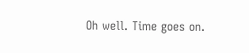Oh well. Time goes on.